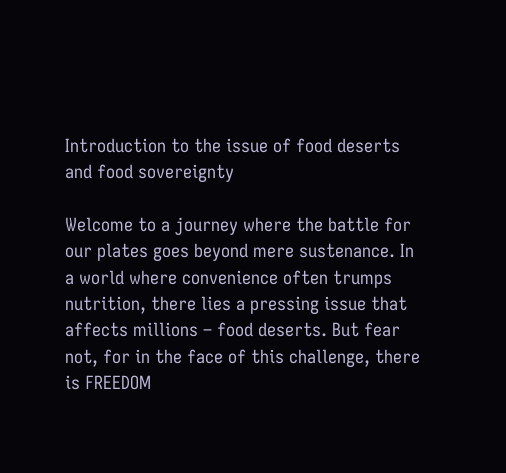Introduction to the issue of food deserts and food sovereignty

Welcome to a journey where the battle for our plates goes beyond mere sustenance. In a world where convenience often trumps nutrition, there lies a pressing issue that affects millions – food deserts. But fear not, for in the face of this challenge, there is FREEDOM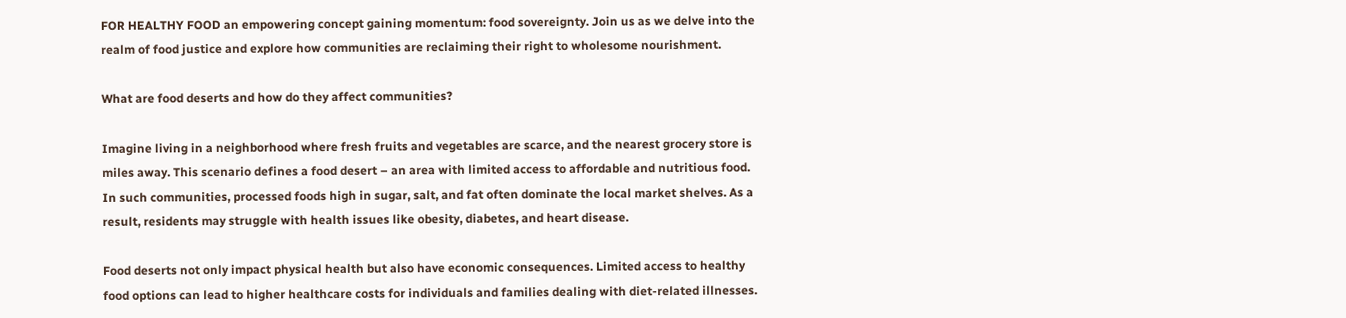FOR HEALTHY FOOD an empowering concept gaining momentum: food sovereignty. Join us as we delve into the realm of food justice and explore how communities are reclaiming their right to wholesome nourishment.

What are food deserts and how do they affect communities?

Imagine living in a neighborhood where fresh fruits and vegetables are scarce, and the nearest grocery store is miles away. This scenario defines a food desert – an area with limited access to affordable and nutritious food. In such communities, processed foods high in sugar, salt, and fat often dominate the local market shelves. As a result, residents may struggle with health issues like obesity, diabetes, and heart disease.

Food deserts not only impact physical health but also have economic consequences. Limited access to healthy food options can lead to higher healthcare costs for individuals and families dealing with diet-related illnesses.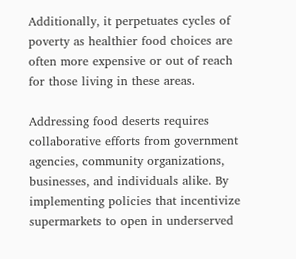Additionally, it perpetuates cycles of poverty as healthier food choices are often more expensive or out of reach for those living in these areas.

Addressing food deserts requires collaborative efforts from government agencies, community organizations, businesses, and individuals alike. By implementing policies that incentivize supermarkets to open in underserved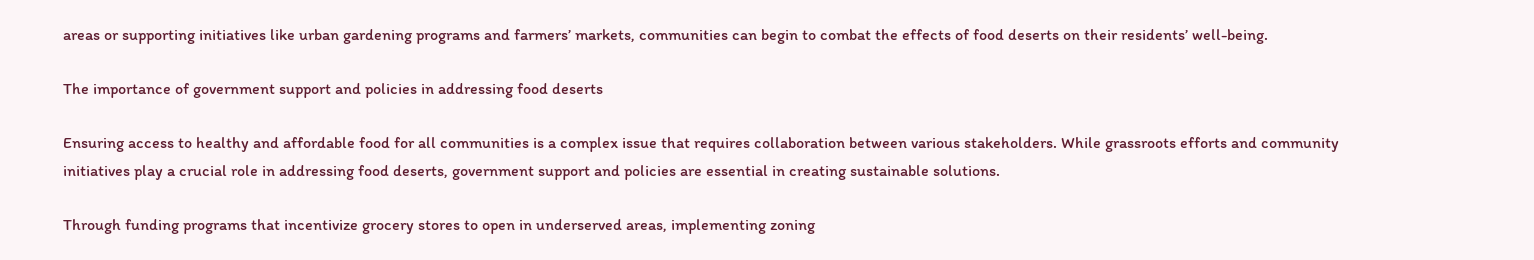areas or supporting initiatives like urban gardening programs and farmers’ markets, communities can begin to combat the effects of food deserts on their residents’ well-being.

The importance of government support and policies in addressing food deserts

Ensuring access to healthy and affordable food for all communities is a complex issue that requires collaboration between various stakeholders. While grassroots efforts and community initiatives play a crucial role in addressing food deserts, government support and policies are essential in creating sustainable solutions.

Through funding programs that incentivize grocery stores to open in underserved areas, implementing zoning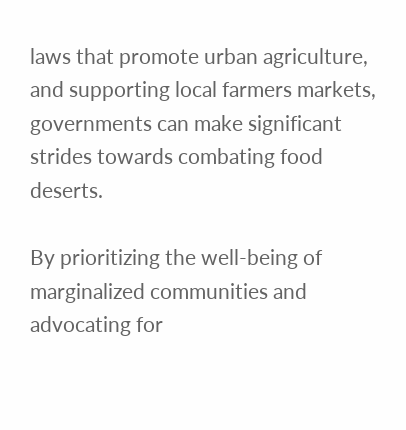laws that promote urban agriculture, and supporting local farmers markets, governments can make significant strides towards combating food deserts.

By prioritizing the well-being of marginalized communities and advocating for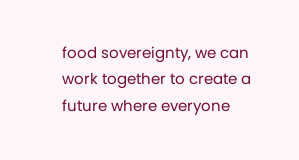food sovereignty, we can work together to create a future where everyone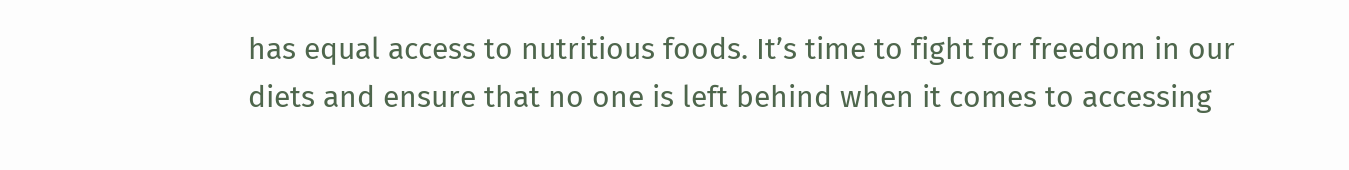has equal access to nutritious foods. It’s time to fight for freedom in our diets and ensure that no one is left behind when it comes to accessing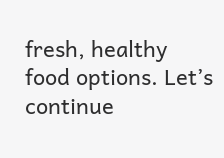fresh, healthy food options. Let’s continue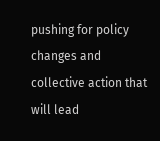pushing for policy changes and collective action that will lead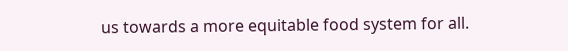us towards a more equitable food system for all.